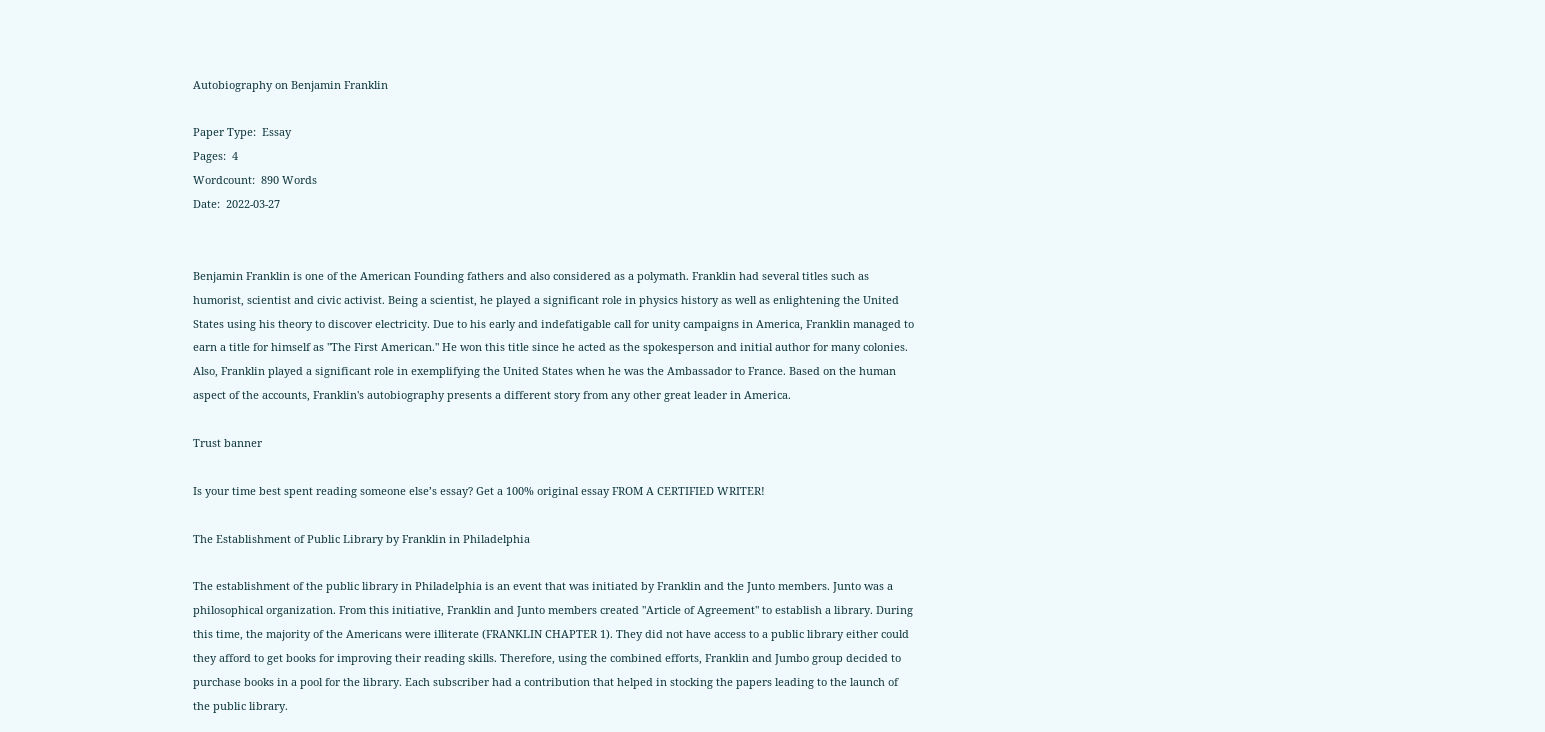Autobiography on Benjamin Franklin

Paper Type:  Essay
Pages:  4
Wordcount:  890 Words
Date:  2022-03-27


Benjamin Franklin is one of the American Founding fathers and also considered as a polymath. Franklin had several titles such as humorist, scientist and civic activist. Being a scientist, he played a significant role in physics history as well as enlightening the United States using his theory to discover electricity. Due to his early and indefatigable call for unity campaigns in America, Franklin managed to earn a title for himself as "The First American." He won this title since he acted as the spokesperson and initial author for many colonies. Also, Franklin played a significant role in exemplifying the United States when he was the Ambassador to France. Based on the human aspect of the accounts, Franklin's autobiography presents a different story from any other great leader in America.

Trust banner

Is your time best spent reading someone else’s essay? Get a 100% original essay FROM A CERTIFIED WRITER!

The Establishment of Public Library by Franklin in Philadelphia

The establishment of the public library in Philadelphia is an event that was initiated by Franklin and the Junto members. Junto was a philosophical organization. From this initiative, Franklin and Junto members created "Article of Agreement" to establish a library. During this time, the majority of the Americans were illiterate (FRANKLIN CHAPTER 1). They did not have access to a public library either could they afford to get books for improving their reading skills. Therefore, using the combined efforts, Franklin and Jumbo group decided to purchase books in a pool for the library. Each subscriber had a contribution that helped in stocking the papers leading to the launch of the public library.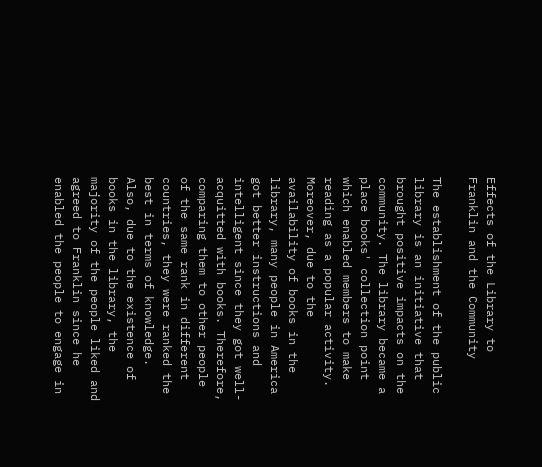Effects of the Library to Franklin and the Community

The establishment of the public library is an initiative that brought positive impacts on the community. The library became a place books' collection point which enabled members to make reading as a popular activity. Moreover, due to the availability of books in the library, many people in America got better instructions and intelligent since they got well-acquitted with books. Therefore, comparing them to other people of the same rank in different countries, they were ranked the best in terms of knowledge. Also, due to the existence of books in the library, the majority of the people liked and agreed to Franklin since he enabled the people to engage in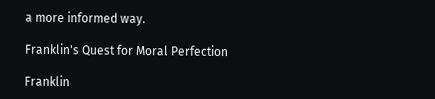a more informed way.

Franklin's Quest for Moral Perfection

Franklin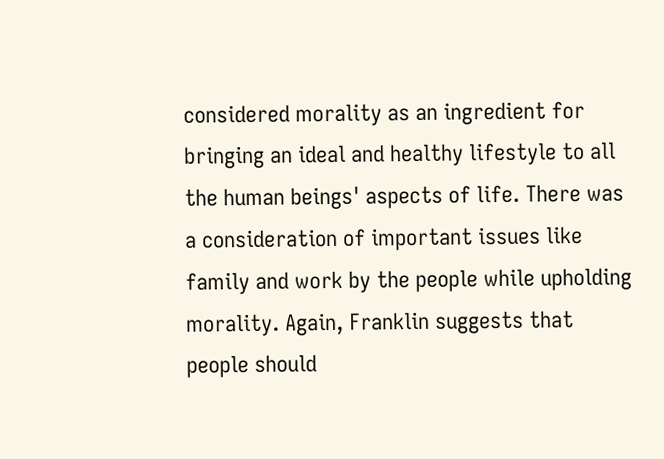considered morality as an ingredient for bringing an ideal and healthy lifestyle to all the human beings' aspects of life. There was a consideration of important issues like family and work by the people while upholding morality. Again, Franklin suggests that people should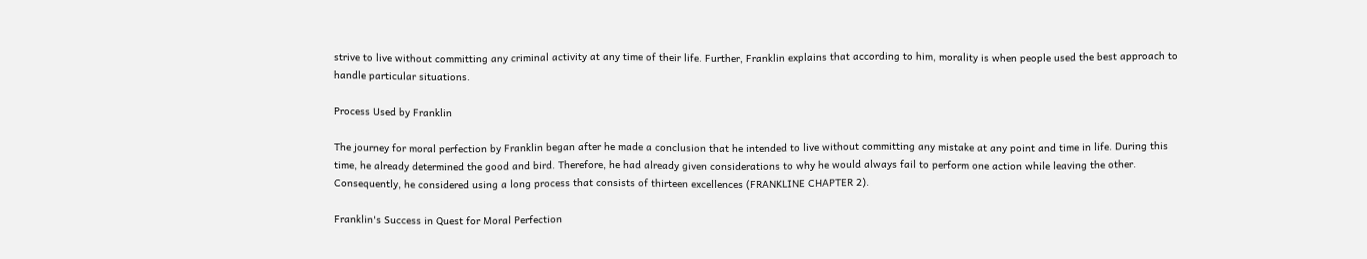strive to live without committing any criminal activity at any time of their life. Further, Franklin explains that according to him, morality is when people used the best approach to handle particular situations.

Process Used by Franklin

The journey for moral perfection by Franklin began after he made a conclusion that he intended to live without committing any mistake at any point and time in life. During this time, he already determined the good and bird. Therefore, he had already given considerations to why he would always fail to perform one action while leaving the other. Consequently, he considered using a long process that consists of thirteen excellences (FRANKLINE CHAPTER 2).

Franklin's Success in Quest for Moral Perfection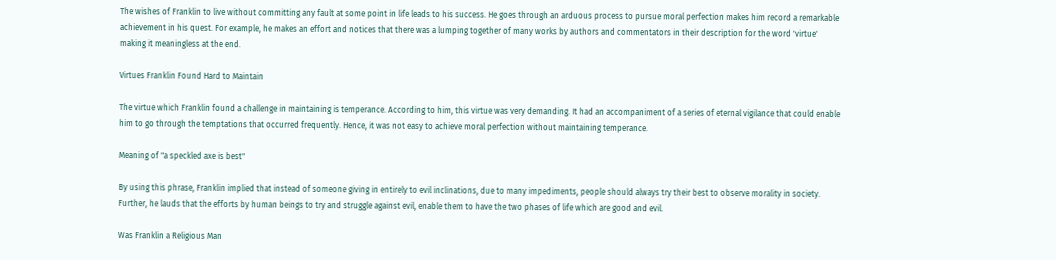The wishes of Franklin to live without committing any fault at some point in life leads to his success. He goes through an arduous process to pursue moral perfection makes him record a remarkable achievement in his quest. For example, he makes an effort and notices that there was a lumping together of many works by authors and commentators in their description for the word 'virtue' making it meaningless at the end.

Virtues Franklin Found Hard to Maintain

The virtue which Franklin found a challenge in maintaining is temperance. According to him, this virtue was very demanding. It had an accompaniment of a series of eternal vigilance that could enable him to go through the temptations that occurred frequently. Hence, it was not easy to achieve moral perfection without maintaining temperance.

Meaning of "a speckled axe is best"

By using this phrase, Franklin implied that instead of someone giving in entirely to evil inclinations, due to many impediments, people should always try their best to observe morality in society. Further, he lauds that the efforts by human beings to try and struggle against evil, enable them to have the two phases of life which are good and evil.

Was Franklin a Religious Man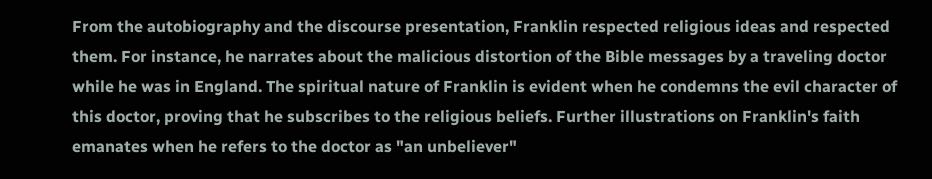From the autobiography and the discourse presentation, Franklin respected religious ideas and respected them. For instance, he narrates about the malicious distortion of the Bible messages by a traveling doctor while he was in England. The spiritual nature of Franklin is evident when he condemns the evil character of this doctor, proving that he subscribes to the religious beliefs. Further illustrations on Franklin's faith emanates when he refers to the doctor as "an unbeliever"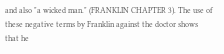and also "a wicked man." (FRANKLIN CHAPTER 3). The use of these negative terms by Franklin against the doctor shows that he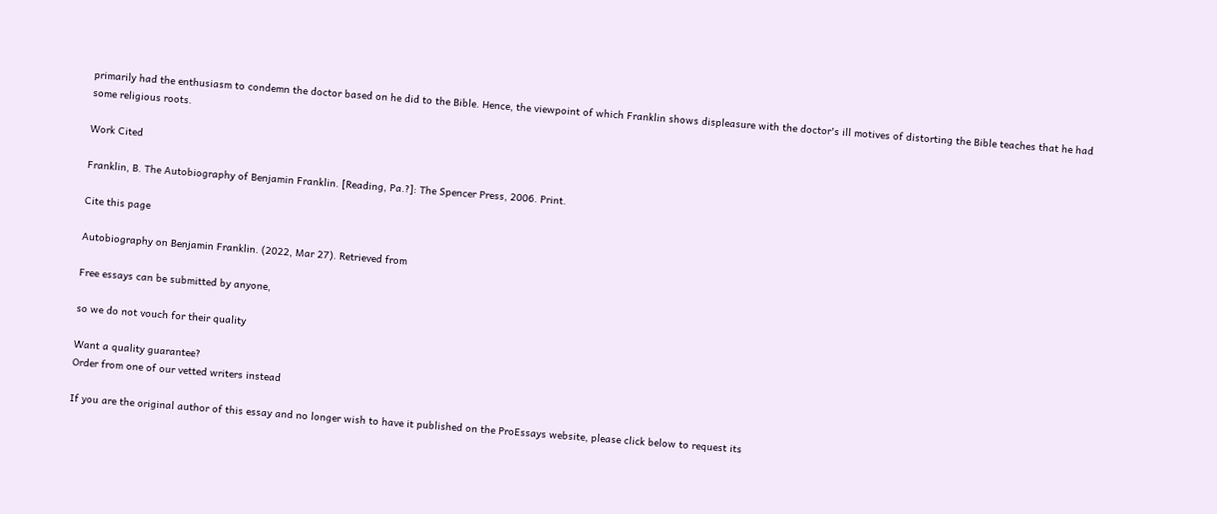primarily had the enthusiasm to condemn the doctor based on he did to the Bible. Hence, the viewpoint of which Franklin shows displeasure with the doctor's ill motives of distorting the Bible teaches that he had some religious roots.

Work Cited

Franklin, B. The Autobiography of Benjamin Franklin. [Reading, Pa.?]: The Spencer Press, 2006. Print.

Cite this page

Autobiography on Benjamin Franklin. (2022, Mar 27). Retrieved from

Free essays can be submitted by anyone,

so we do not vouch for their quality

Want a quality guarantee?
Order from one of our vetted writers instead

If you are the original author of this essay and no longer wish to have it published on the ProEssays website, please click below to request its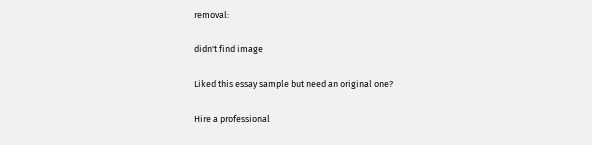removal:

didn't find image

Liked this essay sample but need an original one?

Hire a professional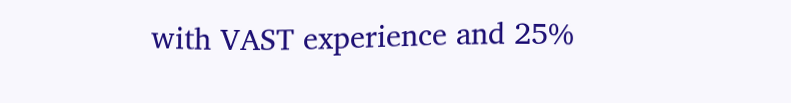with VAST experience and 25%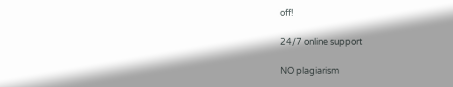off!

24/7 online support

NO plagiarism